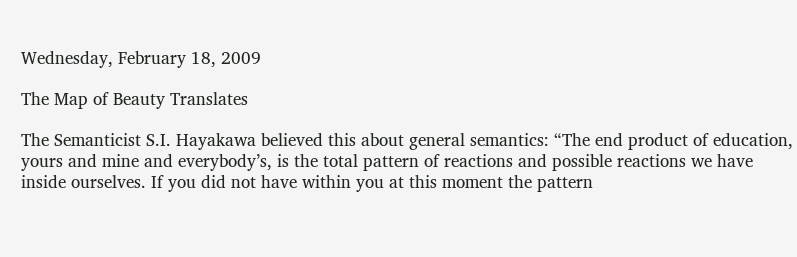Wednesday, February 18, 2009

The Map of Beauty Translates

The Semanticist S.I. Hayakawa believed this about general semantics: “The end product of education, yours and mine and everybody’s, is the total pattern of reactions and possible reactions we have inside ourselves. If you did not have within you at this moment the pattern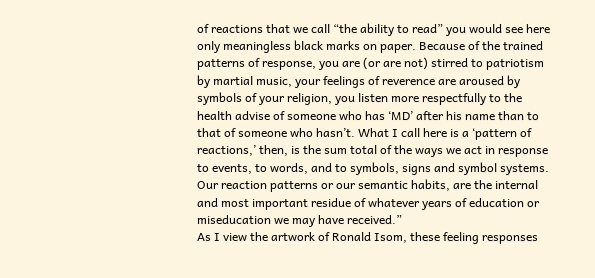of reactions that we call “the ability to read” you would see here only meaningless black marks on paper. Because of the trained patterns of response, you are (or are not) stirred to patriotism by martial music, your feelings of reverence are aroused by symbols of your religion, you listen more respectfully to the health advise of someone who has ‘MD’ after his name than to that of someone who hasn’t. What I call here is a ‘pattern of reactions,’ then, is the sum total of the ways we act in response to events, to words, and to symbols, signs and symbol systems. Our reaction patterns or our semantic habits, are the internal and most important residue of whatever years of education or miseducation we may have received.”
As I view the artwork of Ronald Isom, these feeling responses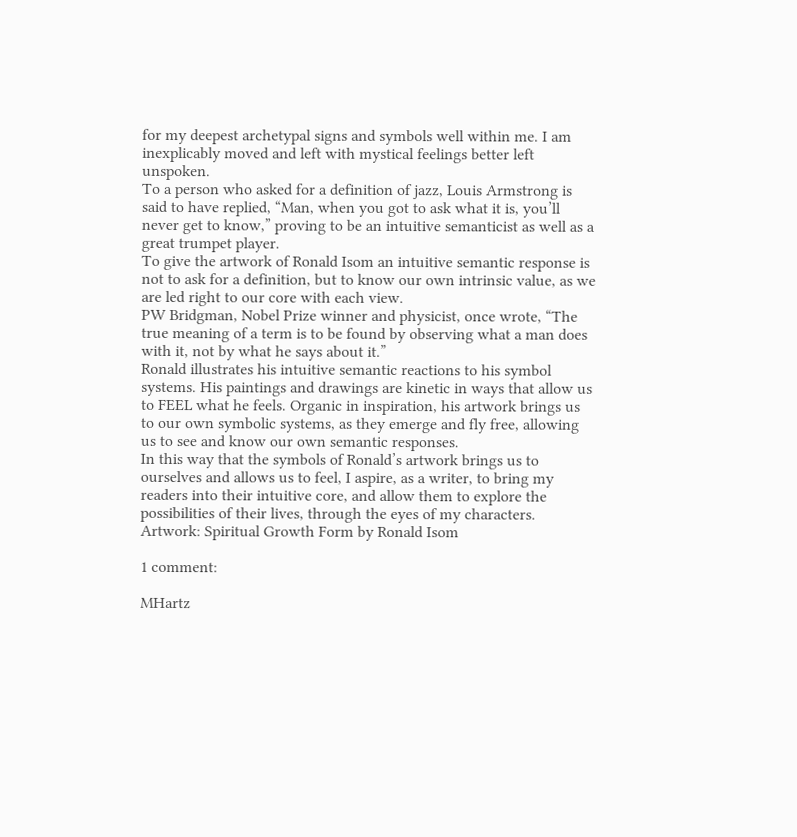for my deepest archetypal signs and symbols well within me. I am inexplicably moved and left with mystical feelings better left unspoken.
To a person who asked for a definition of jazz, Louis Armstrong is said to have replied, “Man, when you got to ask what it is, you’ll never get to know,” proving to be an intuitive semanticist as well as a great trumpet player.
To give the artwork of Ronald Isom an intuitive semantic response is not to ask for a definition, but to know our own intrinsic value, as we are led right to our core with each view.
PW Bridgman, Nobel Prize winner and physicist, once wrote, “The true meaning of a term is to be found by observing what a man does with it, not by what he says about it.”
Ronald illustrates his intuitive semantic reactions to his symbol systems. His paintings and drawings are kinetic in ways that allow us to FEEL what he feels. Organic in inspiration, his artwork brings us to our own symbolic systems, as they emerge and fly free, allowing us to see and know our own semantic responses.
In this way that the symbols of Ronald’s artwork brings us to ourselves and allows us to feel, I aspire, as a writer, to bring my readers into their intuitive core, and allow them to explore the possibilities of their lives, through the eyes of my characters.
Artwork: Spiritual Growth Form by Ronald Isom

1 comment:

MHartz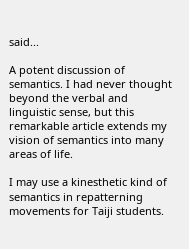said...

A potent discussion of semantics. I had never thought beyond the verbal and linguistic sense, but this remarkable article extends my vision of semantics into many areas of life.

I may use a kinesthetic kind of semantics in repatterning movements for Taiji students.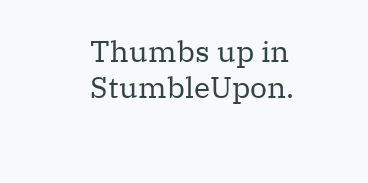Thumbs up in StumbleUpon.